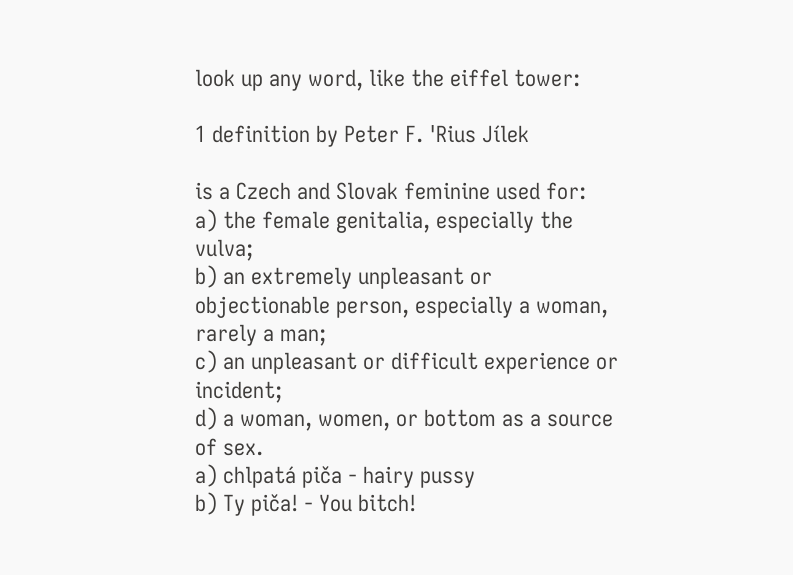look up any word, like the eiffel tower:

1 definition by Peter F. 'Rius Jílek

is a Czech and Slovak feminine used for:
a) the female genitalia, especially the vulva;
b) an extremely unpleasant or objectionable person, especially a woman, rarely a man;
c) an unpleasant or difficult experience or incident;
d) a woman, women, or bottom as a source of sex.
a) chlpatá piča - hairy pussy
b) Ty piča! - You bitch!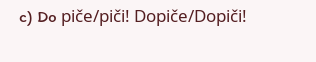c) Do piče/piči! Dopiče/Dopiči!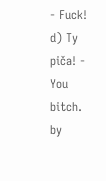- Fuck!
d) Ty piča! - You bitch.
by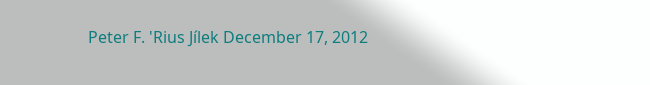Peter F. 'Rius Jílek December 17, 2012